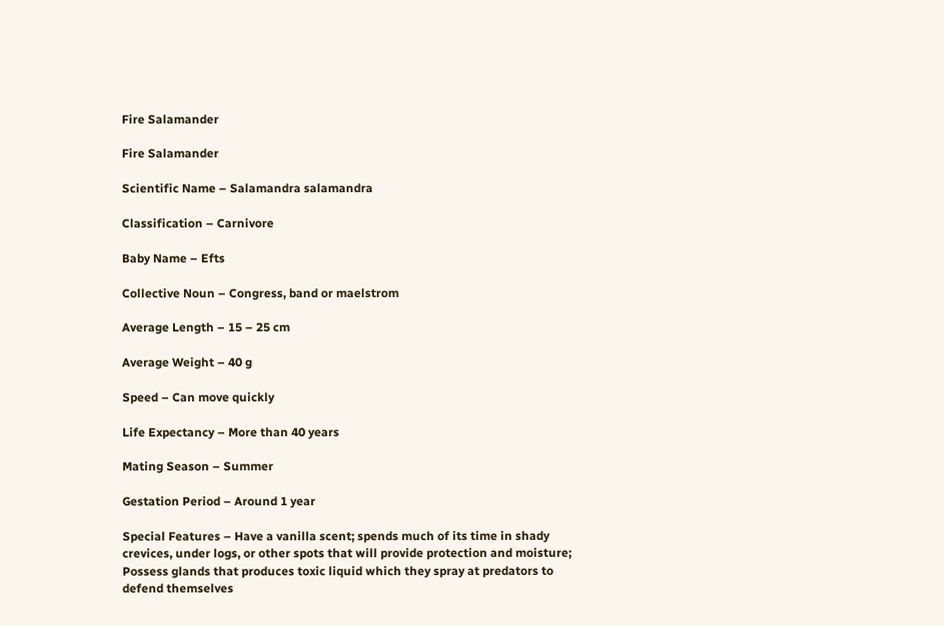Fire Salamander

Fire Salamander

Scientific Name – Salamandra salamandra

Classification – Carnivore

Baby Name – Efts

Collective Noun – Congress, band or maelstrom

Average Length – 15 – 25 cm

Average Weight – 40 g

Speed – Can move quickly

Life Expectancy – More than 40 years

Mating Season – Summer

Gestation Period – Around 1 year

Special Features – Have a vanilla scent; spends much of its time in shady crevices, under logs, or other spots that will provide protection and moisture; Possess glands that produces toxic liquid which they spray at predators to defend themselves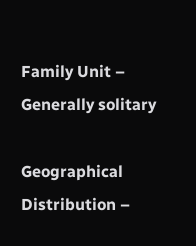Family Unit – Generally solitary

Geographical Distribution –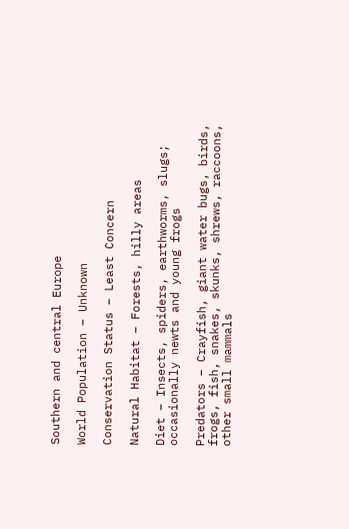Southern and central Europe

World Population – Unknown

Conservation Status – Least Concern

Natural Habitat – Forests, hilly areas

Diet – Insects, spiders, earthworms, slugs; occasionally newts and young frogs

Predators – Crayfish, giant water bugs, birds, frogs, fish, snakes, skunks, shrews, raccoons,  other small mammals